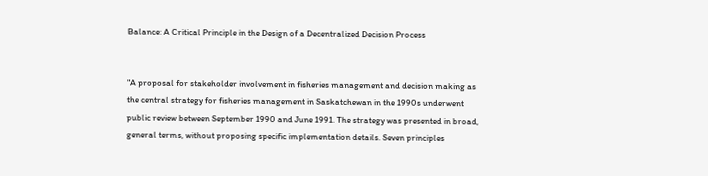Balance: A Critical Principle in the Design of a Decentralized Decision Process


"A proposal for stakeholder involvement in fisheries management and decision making as the central strategy for fisheries management in Saskatchewan in the 1990s underwent public review between September 1990 and June 1991. The strategy was presented in broad, general terms, without proposing specific implementation details. Seven principles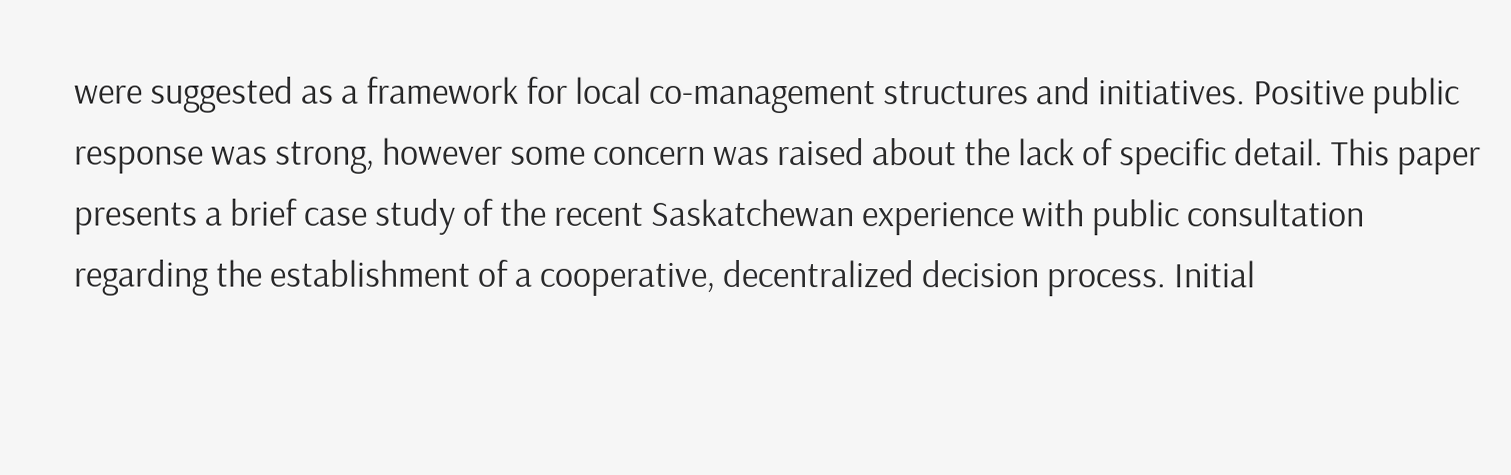were suggested as a framework for local co-management structures and initiatives. Positive public response was strong, however some concern was raised about the lack of specific detail. This paper presents a brief case study of the recent Saskatchewan experience with public consultation regarding the establishment of a cooperative, decentralized decision process. Initial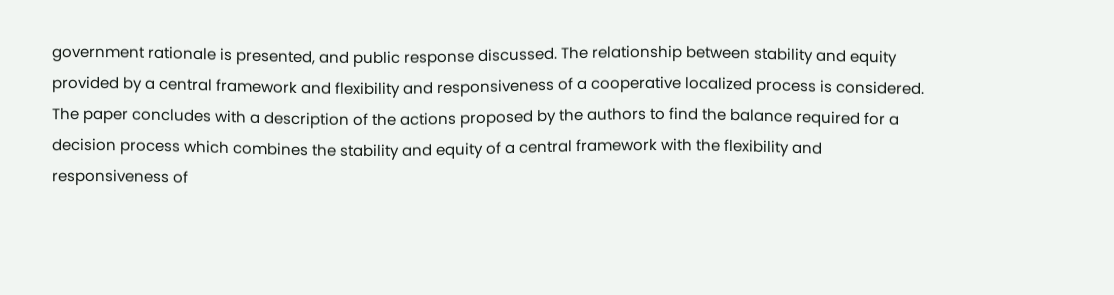government rationale is presented, and public response discussed. The relationship between stability and equity provided by a central framework and flexibility and responsiveness of a cooperative localized process is considered. The paper concludes with a description of the actions proposed by the authors to find the balance required for a decision process which combines the stability and equity of a central framework with the flexibility and responsiveness of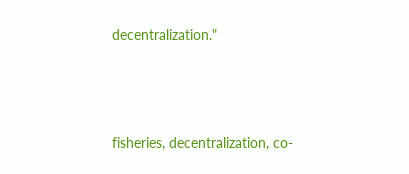decentralization."



fisheries, decentralization, co-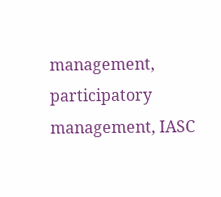management, participatory management, IASC